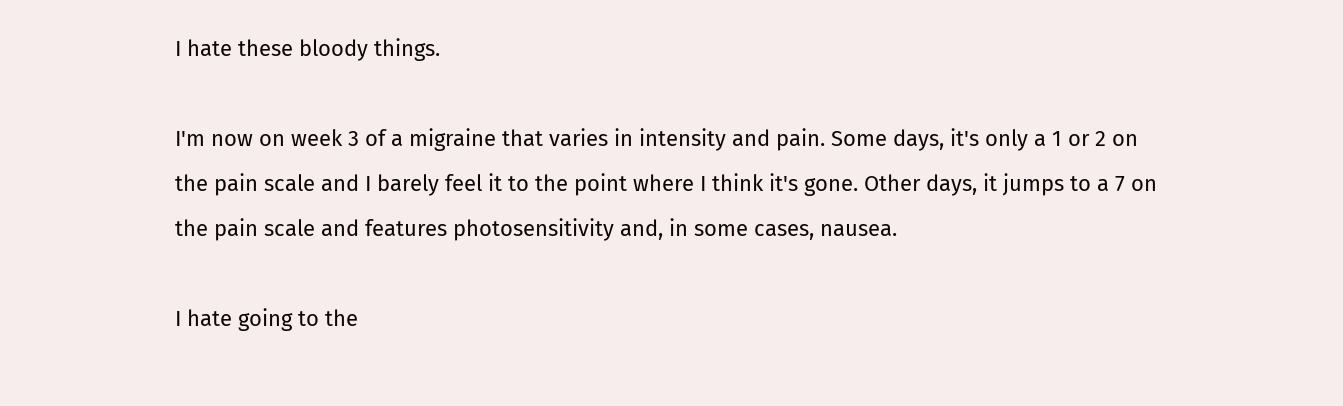I hate these bloody things.

I'm now on week 3 of a migraine that varies in intensity and pain. Some days, it's only a 1 or 2 on the pain scale and I barely feel it to the point where I think it's gone. Other days, it jumps to a 7 on the pain scale and features photosensitivity and, in some cases, nausea.

I hate going to the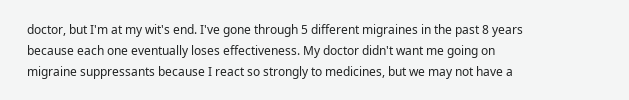doctor, but I'm at my wit's end. I've gone through 5 different migraines in the past 8 years because each one eventually loses effectiveness. My doctor didn't want me going on migraine suppressants because I react so strongly to medicines, but we may not have a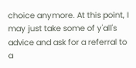choice anymore. At this point, I may just take some of y'all's advice and ask for a referral to a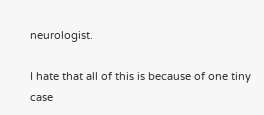neurologist.

I hate that all of this is because of one tiny case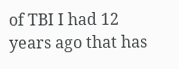of TBI I had 12 years ago that has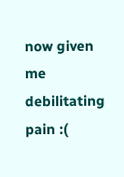now given me debilitating pain :(